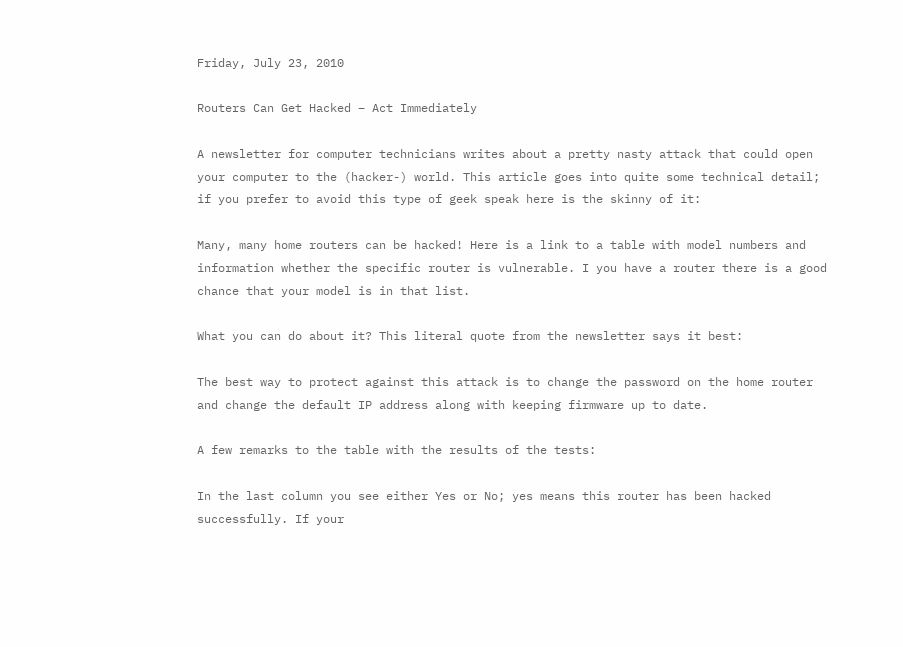Friday, July 23, 2010

Routers Can Get Hacked – Act Immediately

A newsletter for computer technicians writes about a pretty nasty attack that could open your computer to the (hacker-) world. This article goes into quite some technical detail; if you prefer to avoid this type of geek speak here is the skinny of it:

Many, many home routers can be hacked! Here is a link to a table with model numbers and information whether the specific router is vulnerable. I you have a router there is a good chance that your model is in that list.

What you can do about it? This literal quote from the newsletter says it best:

The best way to protect against this attack is to change the password on the home router and change the default IP address along with keeping firmware up to date.

A few remarks to the table with the results of the tests:

In the last column you see either Yes or No; yes means this router has been hacked successfully. If your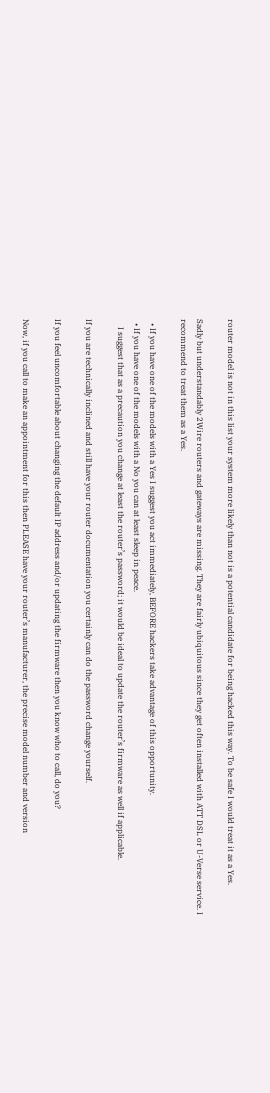router model is not in this list your system more likely than not is a potential candidate for being hacked this way. To be safe I would treat it as a Yes.

Sadly but understandably 2Wire routers and gateways are missing. They are fairly ubiquitous since they get often installed with ATT DSL or U-Verse service. I recommend to treat them as a Yes.

  • If you have one of the models with a Yes I suggest you act immediately, BEFORE hackers take advantage of this opportunity.
  • If you have one of the models with a No you can at least sleep in peace.
    I suggest that as a precaution you change at least the router’s password; it would be ideal to update the router’s firmware as well if applicable.

If you are technically inclined and still have your router documentation you certainly can do the password change yourself.

If you feel uncomfortable about changing the default IP address and/or updating the firmware then you know who to call, do you?

Now, if you call to make an appointment for this then PLEASE have your router’s manufacturer, the precise model number and version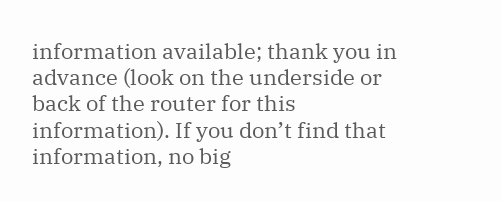information available; thank you in advance (look on the underside or back of the router for this information). If you don’t find that information, no big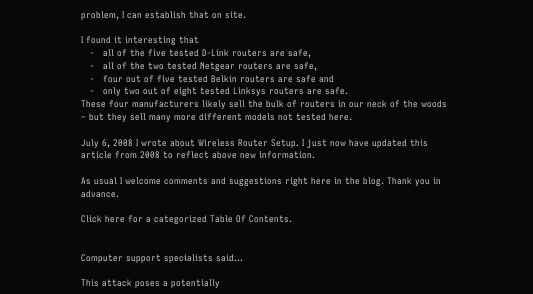problem, I can establish that on site.

I found it interesting that
   -   all of the five tested D-Link routers are safe,
   -   all of the two tested Netgear routers are safe,
   -   four out of five tested Belkin routers are safe and
   -   only two out of eight tested Linksys routers are safe.
These four manufacturers likely sell the bulk of routers in our neck of the woods – but they sell many more different models not tested here.

July 6, 2008 I wrote about Wireless Router Setup. I just now have updated this article from 2008 to reflect above new information.

As usual I welcome comments and suggestions right here in the blog. Thank you in advance.

Click here for a categorized Table Of Contents.


Computer support specialists said...

This attack poses a potentially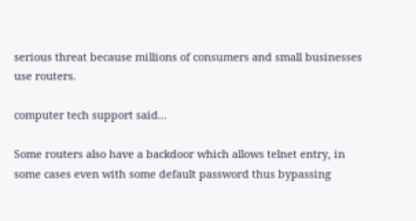serious threat because millions of consumers and small businesses use routers.

computer tech support said...

Some routers also have a backdoor which allows telnet entry, in some cases even with some default password thus bypassing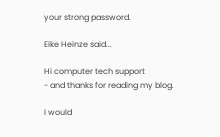your strong password.

Eike Heinze said...

Hi computer tech support
- and thanks for reading my blog.

I would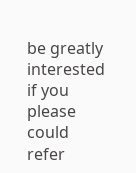be greatly interested if you please could refer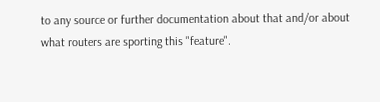to any source or further documentation about that and/or about what routers are sporting this "feature".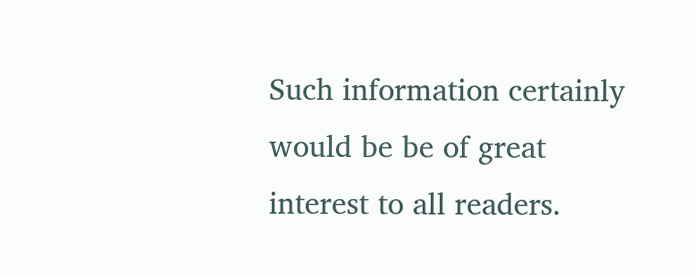Such information certainly would be be of great interest to all readers.